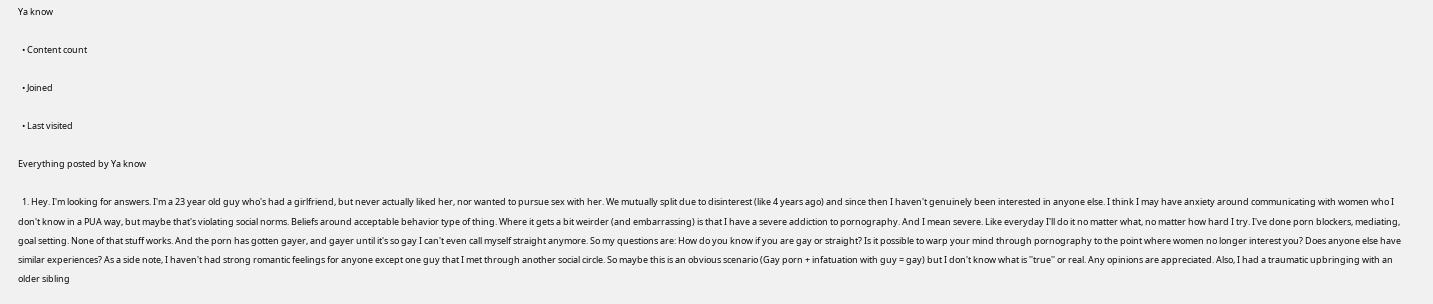Ya know

  • Content count

  • Joined

  • Last visited

Everything posted by Ya know

  1. Hey. I'm looking for answers. I'm a 23 year old guy who's had a girlfriend, but never actually liked her, nor wanted to pursue sex with her. We mutually split due to disinterest (like 4 years ago) and since then I haven't genuinely been interested in anyone else. I think I may have anxiety around communicating with women who I don't know in a PUA way, but maybe that's violating social norms. Beliefs around acceptable behavior type of thing. Where it gets a bit weirder (and embarrassing) is that I have a severe addiction to pornography. And I mean severe. Like everyday I'll do it no matter what, no matter how hard I try. I've done porn blockers, mediating, goal setting. None of that stuff works. And the porn has gotten gayer, and gayer until it's so gay I can't even call myself straight anymore. So my questions are: How do you know if you are gay or straight? Is it possible to warp your mind through pornography to the point where women no longer interest you? Does anyone else have similar experiences? As a side note, I haven't had strong romantic feelings for anyone except one guy that I met through another social circle. So maybe this is an obvious scenario (Gay porn + infatuation with guy = gay) but I don't know what is ''true'' or real. Any opinions are appreciated. Also, I had a traumatic upbringing with an older sibling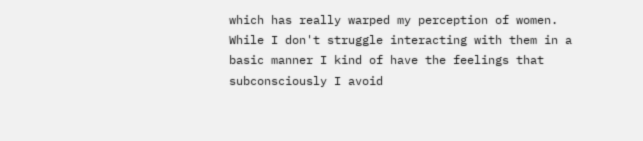which has really warped my perception of women. While I don't struggle interacting with them in a basic manner I kind of have the feelings that subconsciously I avoid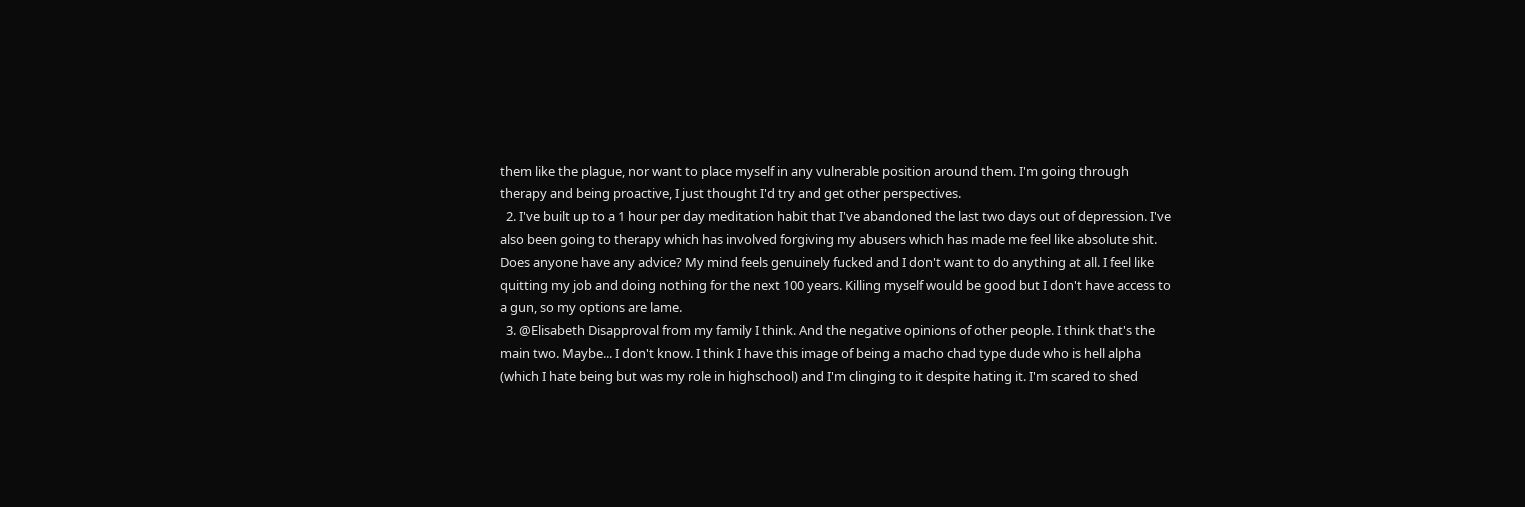them like the plague, nor want to place myself in any vulnerable position around them. I'm going through therapy and being proactive, I just thought I'd try and get other perspectives.
  2. I've built up to a 1 hour per day meditation habit that I've abandoned the last two days out of depression. I've also been going to therapy which has involved forgiving my abusers which has made me feel like absolute shit. Does anyone have any advice? My mind feels genuinely fucked and I don't want to do anything at all. I feel like quitting my job and doing nothing for the next 100 years. Killing myself would be good but I don't have access to a gun, so my options are lame.
  3. @Elisabeth Disapproval from my family I think. And the negative opinions of other people. I think that's the main two. Maybe... I don't know. I think I have this image of being a macho chad type dude who is hell alpha (which I hate being but was my role in highschool) and I'm clinging to it despite hating it. I'm scared to shed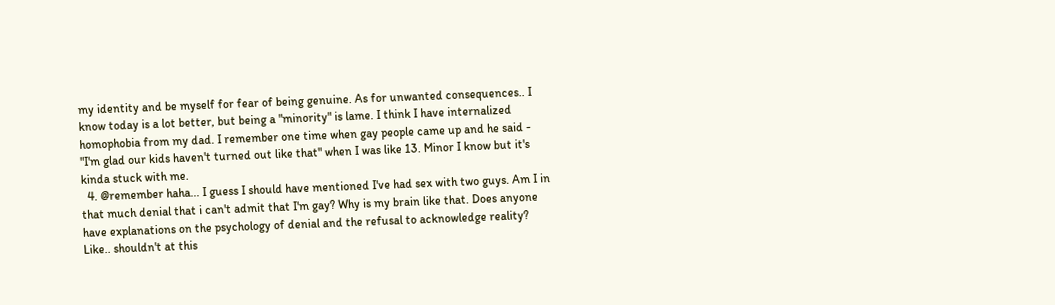my identity and be myself for fear of being genuine. As for unwanted consequences.. I know today is a lot better, but being a "minority" is lame. I think I have internalized homophobia from my dad. I remember one time when gay people came up and he said - "I'm glad our kids haven't turned out like that" when I was like 13. Minor I know but it's kinda stuck with me.
  4. @remember haha... I guess I should have mentioned I've had sex with two guys. Am I in that much denial that i can't admit that I'm gay? Why is my brain like that. Does anyone have explanations on the psychology of denial and the refusal to acknowledge reality? Like.. shouldn't at this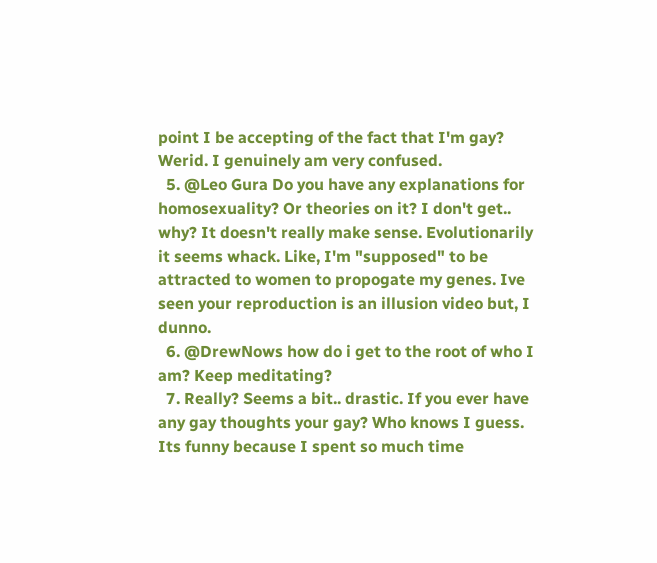point I be accepting of the fact that I'm gay? Werid. I genuinely am very confused.
  5. @Leo Gura Do you have any explanations for homosexuality? Or theories on it? I don't get.. why? It doesn't really make sense. Evolutionarily it seems whack. Like, I'm "supposed" to be attracted to women to propogate my genes. Ive seen your reproduction is an illusion video but, I dunno.
  6. @DrewNows how do i get to the root of who I am? Keep meditating?
  7. Really? Seems a bit.. drastic. If you ever have any gay thoughts your gay? Who knows I guess. Its funny because I spent so much time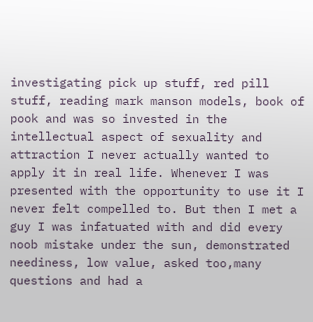investigating pick up stuff, red pill stuff, reading mark manson models, book of pook and was so invested in the intellectual aspect of sexuality and attraction I never actually wanted to apply it in real life. Whenever I was presented with the opportunity to use it I never felt compelled to. But then I met a guy I was infatuated with and did every noob mistake under the sun, demonstrated neediness, low value, asked too,many questions and had a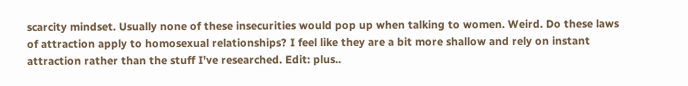scarcity mindset. Usually none of these insecurities would pop up when talking to women. Weird. Do these laws of attraction apply to homosexual relationships? I feel like they are a bit more shallow and rely on instant attraction rather than the stuff I've researched. Edit: plus..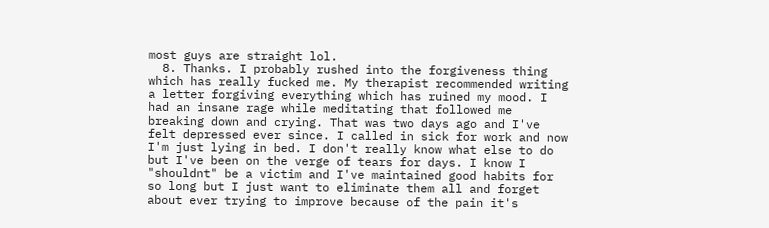most guys are straight lol.
  8. Thanks. I probably rushed into the forgiveness thing which has really fucked me. My therapist recommended writing a letter forgiving everything which has ruined my mood. I had an insane rage while meditating that followed me breaking down and crying. That was two days ago and I've felt depressed ever since. I called in sick for work and now I'm just lying in bed. I don't really know what else to do but I've been on the verge of tears for days. I know I "shouldnt" be a victim and I've maintained good habits for so long but I just want to eliminate them all and forget about ever trying to improve because of the pain it's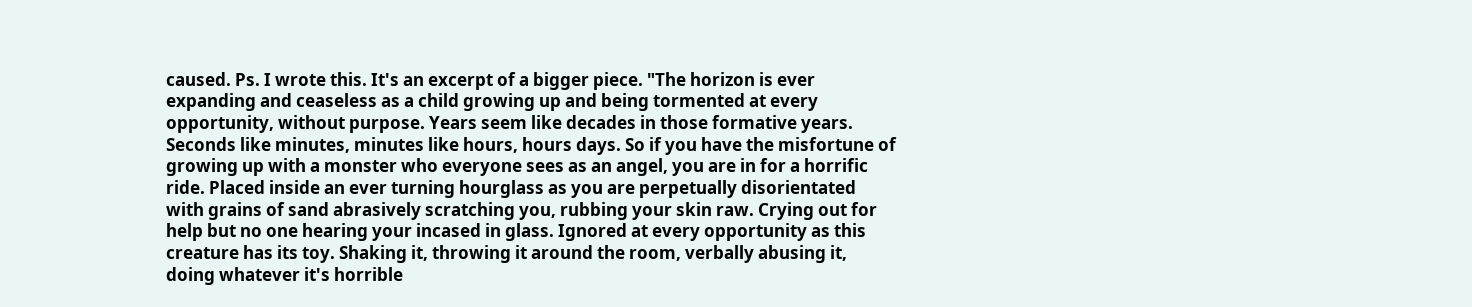caused. Ps. I wrote this. It's an excerpt of a bigger piece. "The horizon is ever expanding and ceaseless as a child growing up and being tormented at every opportunity, without purpose. Years seem like decades in those formative years. Seconds like minutes, minutes like hours, hours days. So if you have the misfortune of growing up with a monster who everyone sees as an angel, you are in for a horrific ride. Placed inside an ever turning hourglass as you are perpetually disorientated with grains of sand abrasively scratching you, rubbing your skin raw. Crying out for help but no one hearing your incased in glass. Ignored at every opportunity as this creature has its toy. Shaking it, throwing it around the room, verbally abusing it, doing whatever it's horrible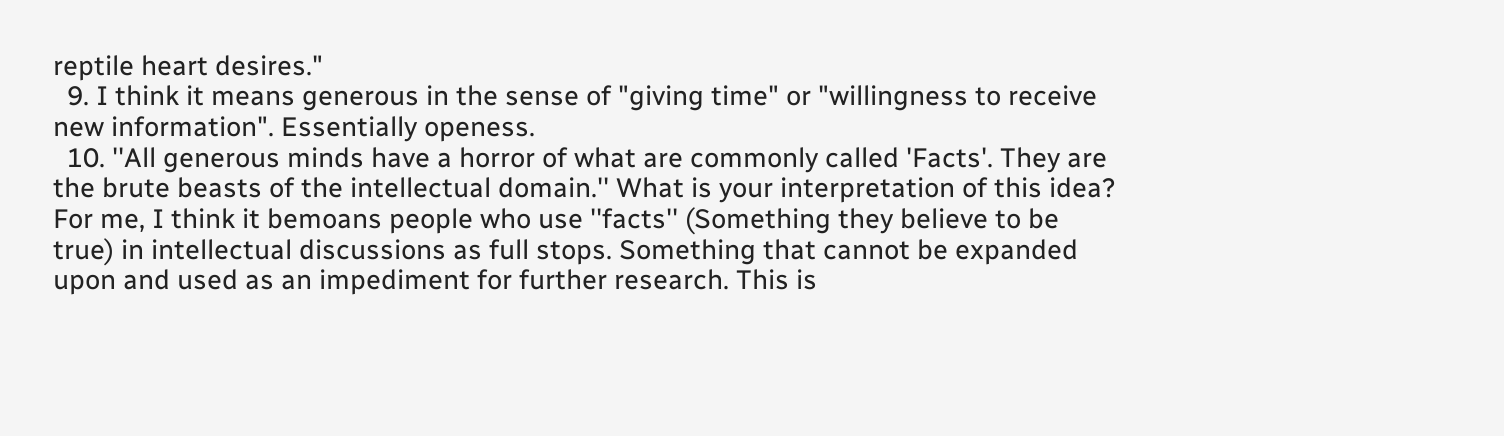reptile heart desires."
  9. I think it means generous in the sense of "giving time" or "willingness to receive new information". Essentially openess.
  10. ''All generous minds have a horror of what are commonly called 'Facts'. They are the brute beasts of the intellectual domain.'' What is your interpretation of this idea? For me, I think it bemoans people who use ''facts'' (Something they believe to be true) in intellectual discussions as full stops. Something that cannot be expanded upon and used as an impediment for further research. This is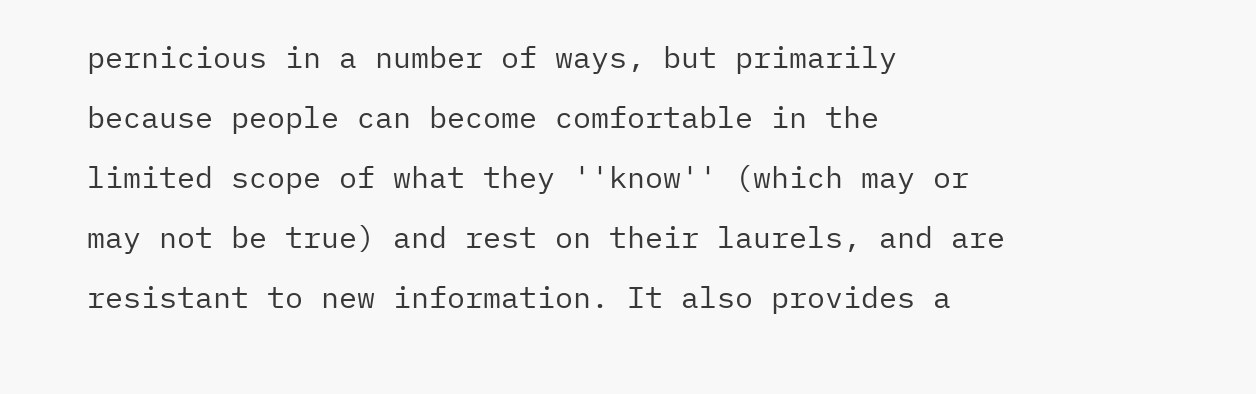pernicious in a number of ways, but primarily because people can become comfortable in the limited scope of what they ''know'' (which may or may not be true) and rest on their laurels, and are resistant to new information. It also provides a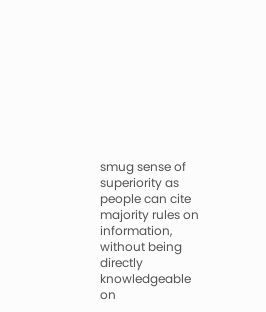smug sense of superiority as people can cite majority rules on information, without being directly knowledgeable on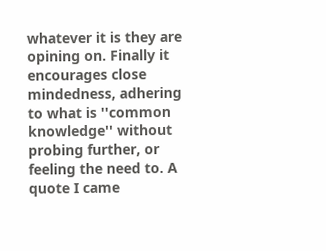whatever it is they are opining on. Finally it encourages close mindedness, adhering to what is ''common knowledge'' without probing further, or feeling the need to. A quote I came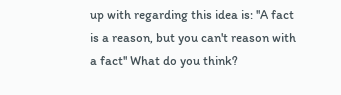up with regarding this idea is: ''A fact is a reason, but you can't reason with a fact'' What do you think?